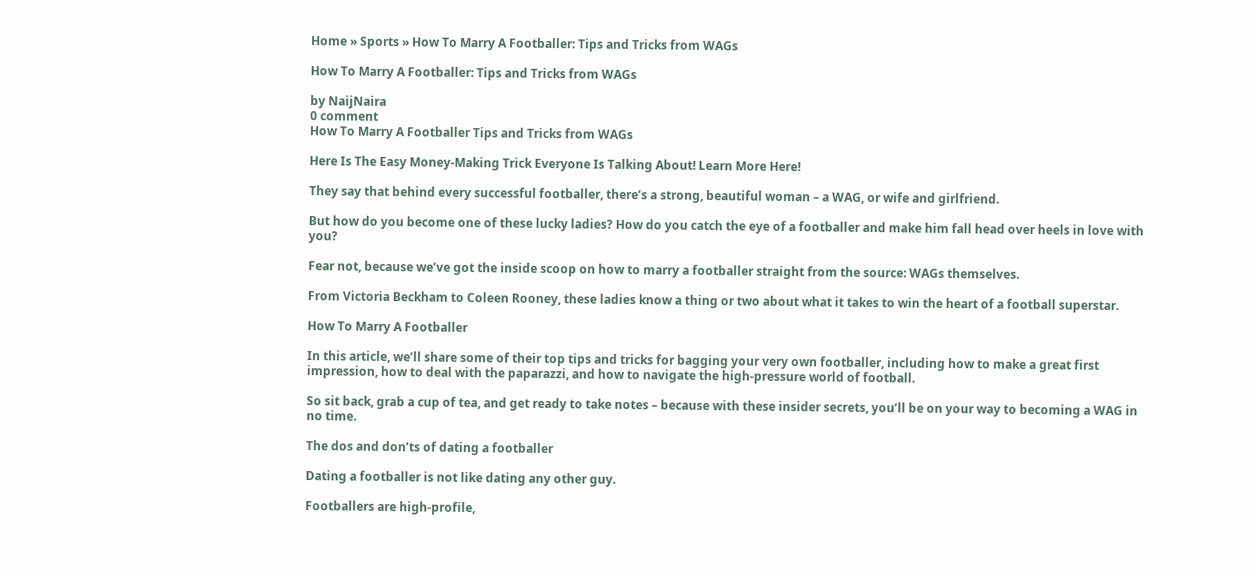Home » Sports » How To Marry A Footballer: Tips and Tricks from WAGs

How To Marry A Footballer: Tips and Tricks from WAGs

by NaijNaira
0 comment
How To Marry A Footballer Tips and Tricks from WAGs

Here Is The Easy Money-Making Trick Everyone Is Talking About! Learn More Here!

They say that behind every successful footballer, there’s a strong, beautiful woman – a WAG, or wife and girlfriend.

But how do you become one of these lucky ladies? How do you catch the eye of a footballer and make him fall head over heels in love with you?

Fear not, because we’ve got the inside scoop on how to marry a footballer straight from the source: WAGs themselves.

From Victoria Beckham to Coleen Rooney, these ladies know a thing or two about what it takes to win the heart of a football superstar.

How To Marry A Footballer

In this article, we’ll share some of their top tips and tricks for bagging your very own footballer, including how to make a great first impression, how to deal with the paparazzi, and how to navigate the high-pressure world of football.

So sit back, grab a cup of tea, and get ready to take notes – because with these insider secrets, you’ll be on your way to becoming a WAG in no time.

The dos and don’ts of dating a footballer

Dating a footballer is not like dating any other guy.

Footballers are high-profile,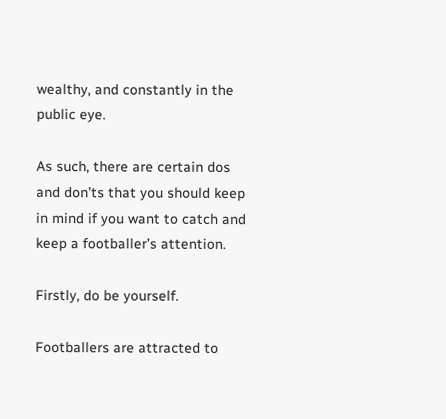wealthy, and constantly in the public eye.

As such, there are certain dos and don’ts that you should keep in mind if you want to catch and keep a footballer’s attention.

Firstly, do be yourself.

Footballers are attracted to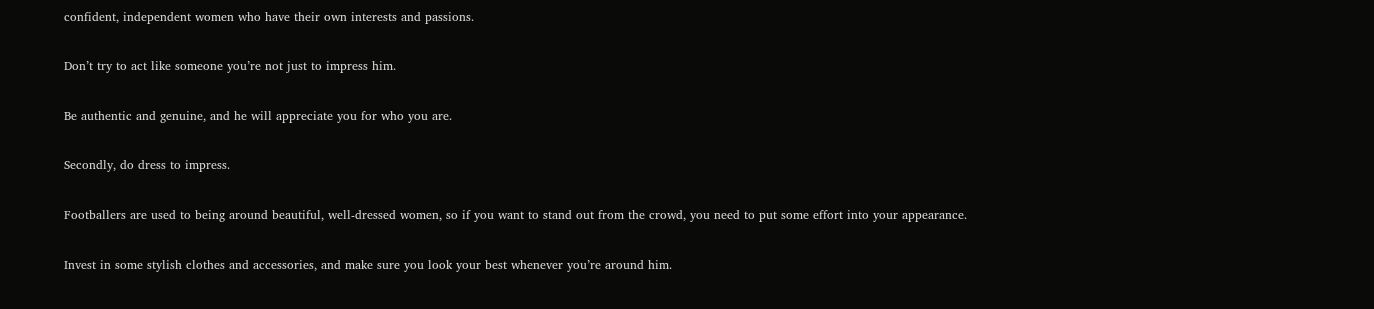confident, independent women who have their own interests and passions.

Don’t try to act like someone you’re not just to impress him.

Be authentic and genuine, and he will appreciate you for who you are.

Secondly, do dress to impress.

Footballers are used to being around beautiful, well-dressed women, so if you want to stand out from the crowd, you need to put some effort into your appearance.

Invest in some stylish clothes and accessories, and make sure you look your best whenever you’re around him.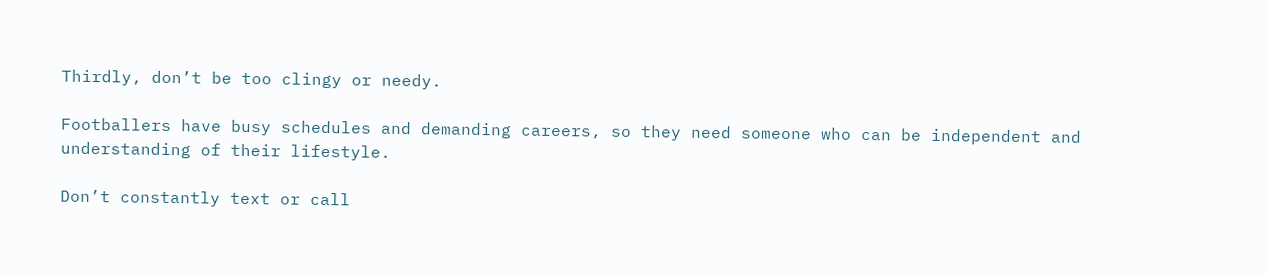Thirdly, don’t be too clingy or needy.

Footballers have busy schedules and demanding careers, so they need someone who can be independent and understanding of their lifestyle.

Don’t constantly text or call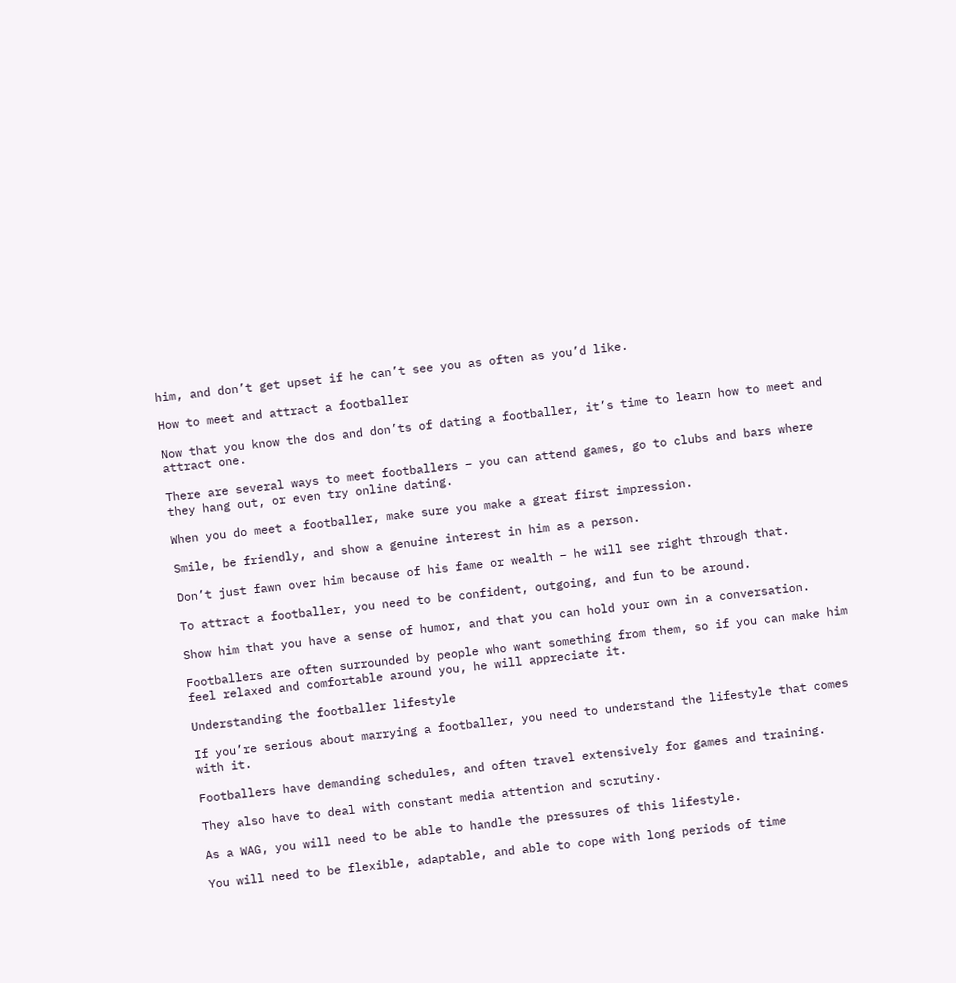him, and don’t get upset if he can’t see you as often as you’d like.

How to meet and attract a footballer

Now that you know the dos and don’ts of dating a footballer, it’s time to learn how to meet and attract one.

There are several ways to meet footballers – you can attend games, go to clubs and bars where they hang out, or even try online dating.

When you do meet a footballer, make sure you make a great first impression.

Smile, be friendly, and show a genuine interest in him as a person.

Don’t just fawn over him because of his fame or wealth – he will see right through that.

To attract a footballer, you need to be confident, outgoing, and fun to be around.

Show him that you have a sense of humor, and that you can hold your own in a conversation.

Footballers are often surrounded by people who want something from them, so if you can make him feel relaxed and comfortable around you, he will appreciate it.

Understanding the footballer lifestyle

If you’re serious about marrying a footballer, you need to understand the lifestyle that comes with it.

Footballers have demanding schedules, and often travel extensively for games and training.

They also have to deal with constant media attention and scrutiny.

As a WAG, you will need to be able to handle the pressures of this lifestyle.

You will need to be flexible, adaptable, and able to cope with long periods of time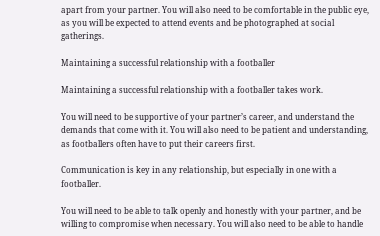apart from your partner. You will also need to be comfortable in the public eye, as you will be expected to attend events and be photographed at social gatherings.

Maintaining a successful relationship with a footballer

Maintaining a successful relationship with a footballer takes work.

You will need to be supportive of your partner’s career, and understand the demands that come with it. You will also need to be patient and understanding, as footballers often have to put their careers first.

Communication is key in any relationship, but especially in one with a footballer.

You will need to be able to talk openly and honestly with your partner, and be willing to compromise when necessary. You will also need to be able to handle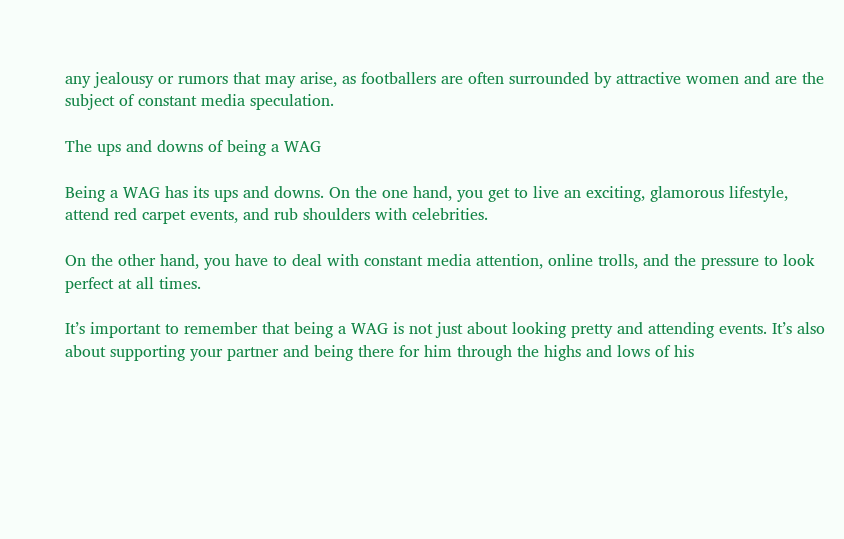any jealousy or rumors that may arise, as footballers are often surrounded by attractive women and are the subject of constant media speculation.

The ups and downs of being a WAG

Being a WAG has its ups and downs. On the one hand, you get to live an exciting, glamorous lifestyle, attend red carpet events, and rub shoulders with celebrities.

On the other hand, you have to deal with constant media attention, online trolls, and the pressure to look perfect at all times.

It’s important to remember that being a WAG is not just about looking pretty and attending events. It’s also about supporting your partner and being there for him through the highs and lows of his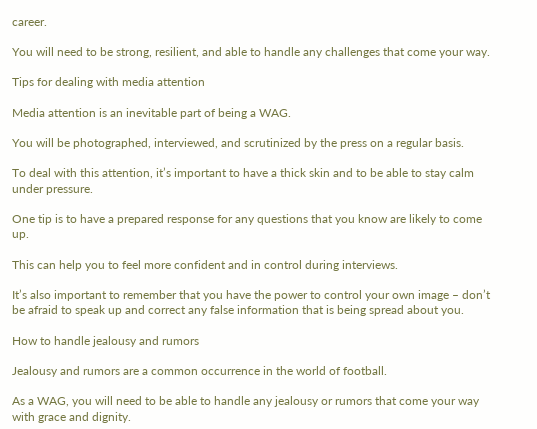career.

You will need to be strong, resilient, and able to handle any challenges that come your way.

Tips for dealing with media attention

Media attention is an inevitable part of being a WAG.

You will be photographed, interviewed, and scrutinized by the press on a regular basis.

To deal with this attention, it’s important to have a thick skin and to be able to stay calm under pressure.

One tip is to have a prepared response for any questions that you know are likely to come up.

This can help you to feel more confident and in control during interviews.

It’s also important to remember that you have the power to control your own image – don’t be afraid to speak up and correct any false information that is being spread about you.

How to handle jealousy and rumors

Jealousy and rumors are a common occurrence in the world of football.

As a WAG, you will need to be able to handle any jealousy or rumors that come your way with grace and dignity.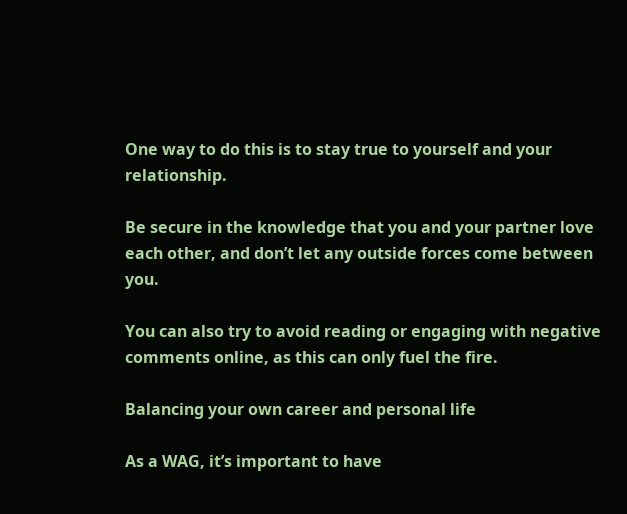One way to do this is to stay true to yourself and your relationship.

Be secure in the knowledge that you and your partner love each other, and don’t let any outside forces come between you.

You can also try to avoid reading or engaging with negative comments online, as this can only fuel the fire.

Balancing your own career and personal life

As a WAG, it’s important to have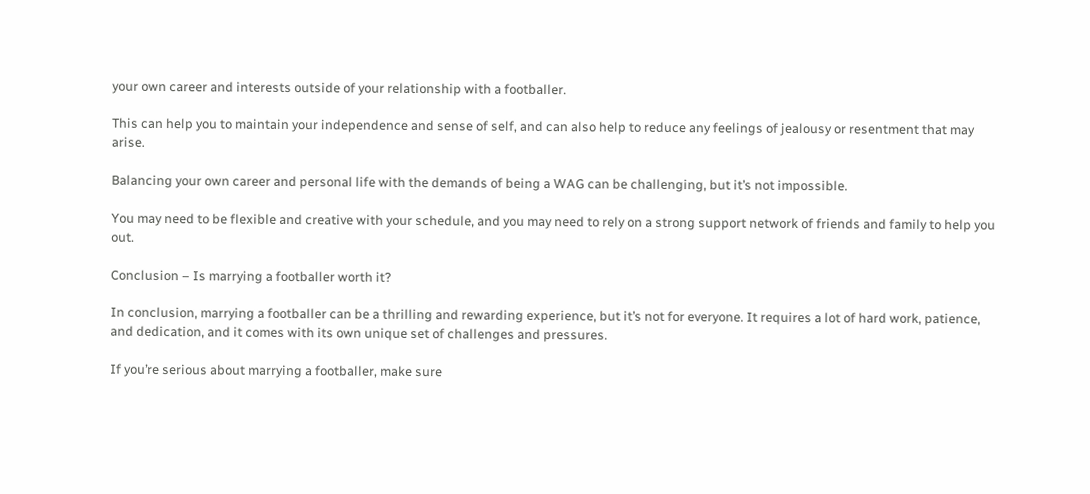your own career and interests outside of your relationship with a footballer.

This can help you to maintain your independence and sense of self, and can also help to reduce any feelings of jealousy or resentment that may arise.

Balancing your own career and personal life with the demands of being a WAG can be challenging, but it’s not impossible.

You may need to be flexible and creative with your schedule, and you may need to rely on a strong support network of friends and family to help you out.

Conclusion – Is marrying a footballer worth it?

In conclusion, marrying a footballer can be a thrilling and rewarding experience, but it’s not for everyone. It requires a lot of hard work, patience, and dedication, and it comes with its own unique set of challenges and pressures.

If you’re serious about marrying a footballer, make sure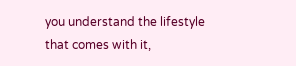you understand the lifestyle that comes with it,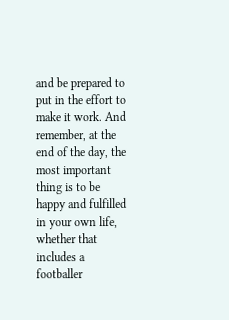and be prepared to put in the effort to make it work. And remember, at the end of the day, the most important thing is to be happy and fulfilled in your own life, whether that includes a footballer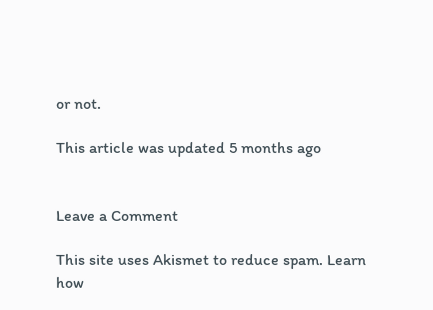or not.

This article was updated 5 months ago


Leave a Comment

This site uses Akismet to reduce spam. Learn how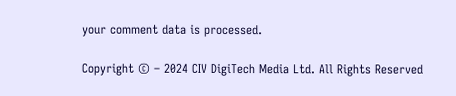your comment data is processed.

Copyright © – 2024 CIV DigiTech Media Ltd. All Rights Reserved